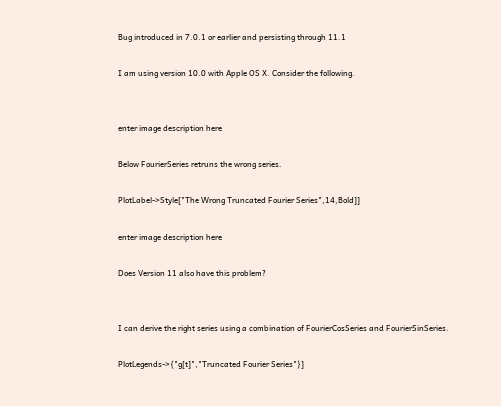Bug introduced in 7.0.1 or earlier and persisting through 11.1

I am using version 10.0 with Apple OS X. Consider the following.


enter image description here

Below FourierSeries retruns the wrong series.

PlotLabel->Style["The Wrong Truncated Fourier Series",14,Bold]]

enter image description here

Does Version 11 also have this problem?


I can derive the right series using a combination of FourierCosSeries and FourierSinSeries.

PlotLegends->{"g[t]","Truncated Fourier Series"}]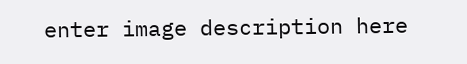enter image description here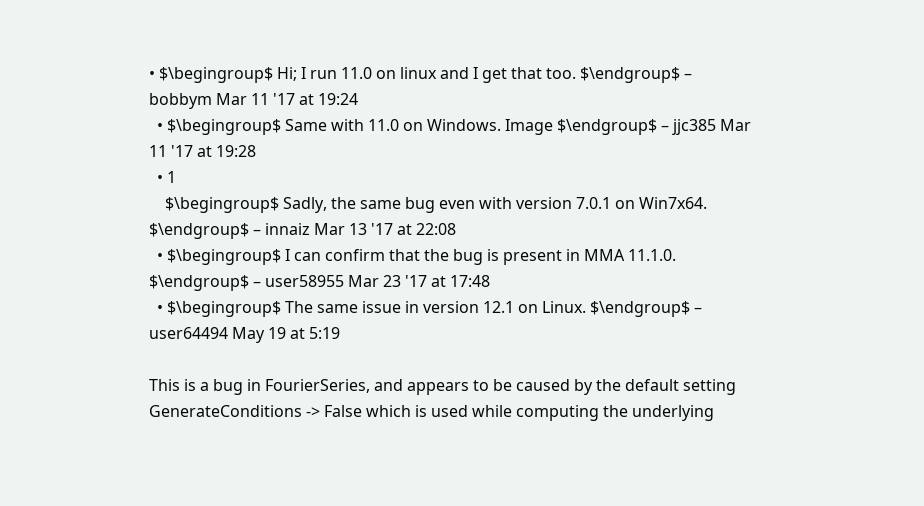• $\begingroup$ Hi; I run 11.0 on linux and I get that too. $\endgroup$ – bobbym Mar 11 '17 at 19:24
  • $\begingroup$ Same with 11.0 on Windows. Image $\endgroup$ – jjc385 Mar 11 '17 at 19:28
  • 1
    $\begingroup$ Sadly, the same bug even with version 7.0.1 on Win7x64. $\endgroup$ – innaiz Mar 13 '17 at 22:08
  • $\begingroup$ I can confirm that the bug is present in MMA 11.1.0. $\endgroup$ – user58955 Mar 23 '17 at 17:48
  • $\begingroup$ The same issue in version 12.1 on Linux. $\endgroup$ – user64494 May 19 at 5:19

This is a bug in FourierSeries, and appears to be caused by the default setting GenerateConditions -> False which is used while computing the underlying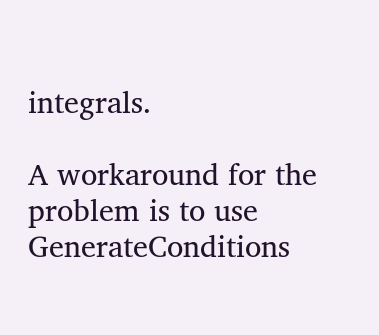integrals.

A workaround for the problem is to use GenerateConditions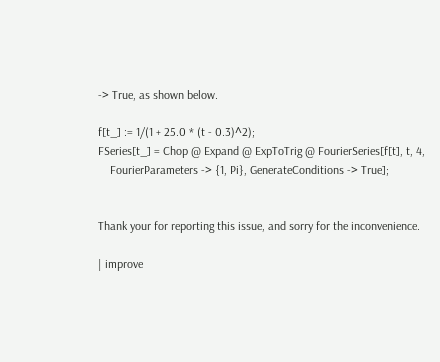-> True, as shown below.

f[t_] := 1/(1 + 25.0 * (t - 0.3)^2);
FSeries[t_] = Chop @ Expand @ ExpToTrig @ FourierSeries[f[t], t, 4,
    FourierParameters -> {1, Pi}, GenerateConditions -> True];


Thank your for reporting this issue, and sorry for the inconvenience.

| improve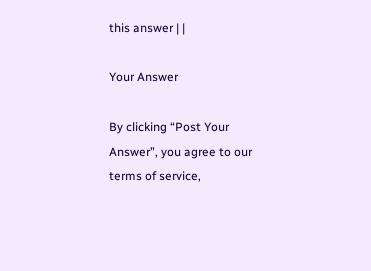this answer | |

Your Answer

By clicking “Post Your Answer”, you agree to our terms of service,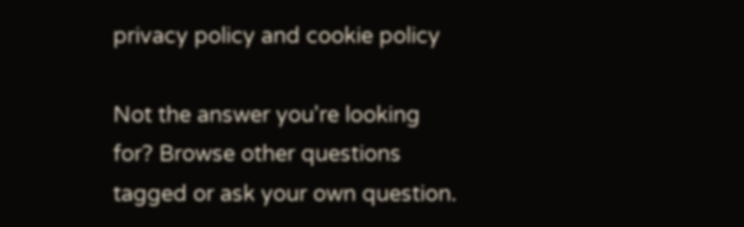privacy policy and cookie policy

Not the answer you're looking for? Browse other questions tagged or ask your own question.